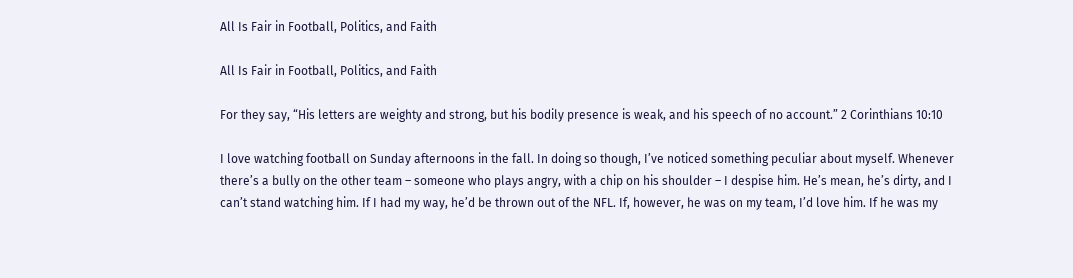All Is Fair in Football, Politics, and Faith

All Is Fair in Football, Politics, and Faith

For they say, “His letters are weighty and strong, but his bodily presence is weak, and his speech of no account.” 2 Corinthians 10:10

I love watching football on Sunday afternoons in the fall. In doing so though, I’ve noticed something peculiar about myself. Whenever there’s a bully on the other team – someone who plays angry, with a chip on his shoulder – I despise him. He’s mean, he’s dirty, and I can’t stand watching him. If I had my way, he’d be thrown out of the NFL. If, however, he was on my team, I’d love him. If he was my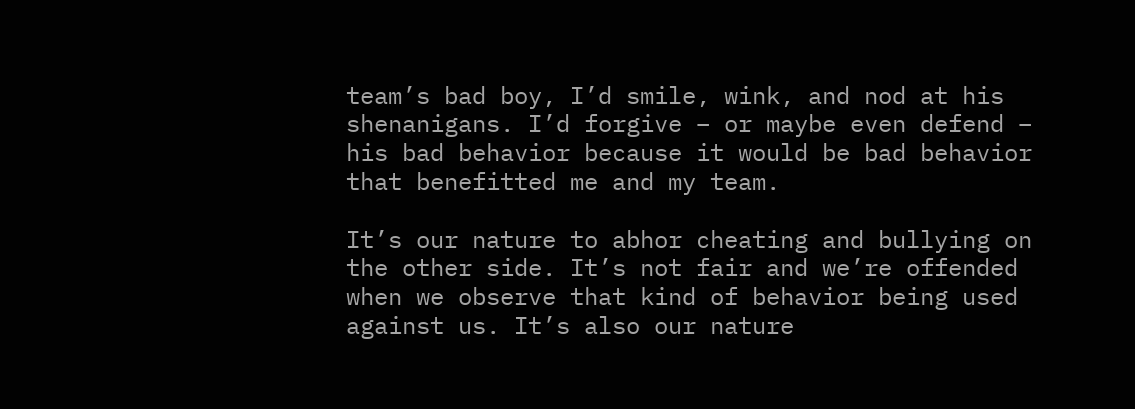team’s bad boy, I’d smile, wink, and nod at his shenanigans. I’d forgive – or maybe even defend – his bad behavior because it would be bad behavior that benefitted me and my team.

It’s our nature to abhor cheating and bullying on the other side. It’s not fair and we’re offended when we observe that kind of behavior being used against us. It’s also our nature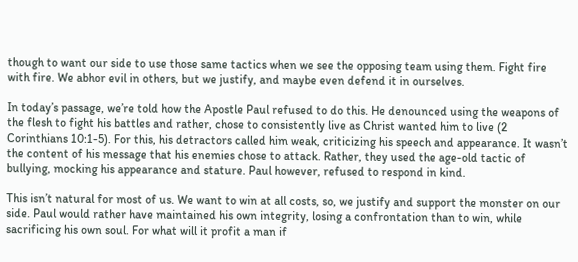though to want our side to use those same tactics when we see the opposing team using them. Fight fire with fire. We abhor evil in others, but we justify, and maybe even defend it in ourselves.

In today’s passage, we’re told how the Apostle Paul refused to do this. He denounced using the weapons of the flesh to fight his battles and rather, chose to consistently live as Christ wanted him to live (2 Corinthians 10:1-5). For this, his detractors called him weak, criticizing his speech and appearance. It wasn’t the content of his message that his enemies chose to attack. Rather, they used the age-old tactic of bullying, mocking his appearance and stature. Paul however, refused to respond in kind.

This isn’t natural for most of us. We want to win at all costs, so, we justify and support the monster on our side. Paul would rather have maintained his own integrity, losing a confrontation than to win, while sacrificing his own soul. For what will it profit a man if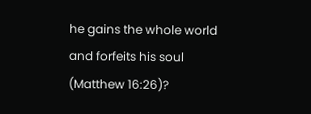he gains the whole world and forfeits his soul (Matthew 16:26)?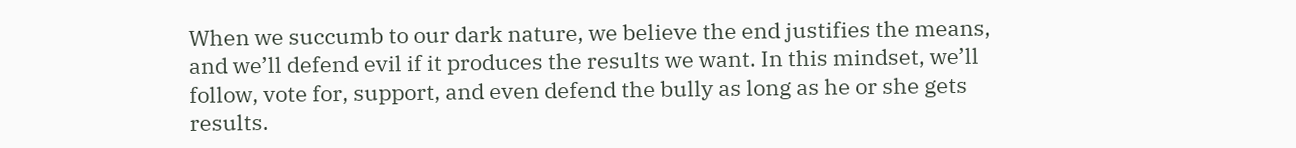When we succumb to our dark nature, we believe the end justifies the means, and we’ll defend evil if it produces the results we want. In this mindset, we’ll follow, vote for, support, and even defend the bully as long as he or she gets results.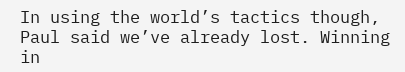In using the world’s tactics though, Paul said we’ve already lost. Winning in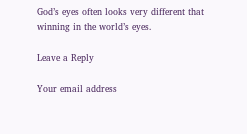God’s eyes often looks very different that winning in the world’s eyes.

Leave a Reply

Your email address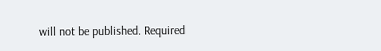will not be published. Required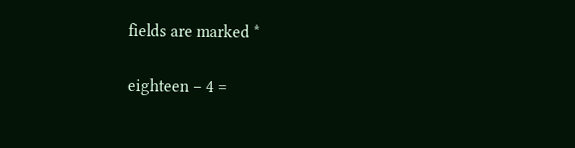fields are marked *

eighteen − 4 =